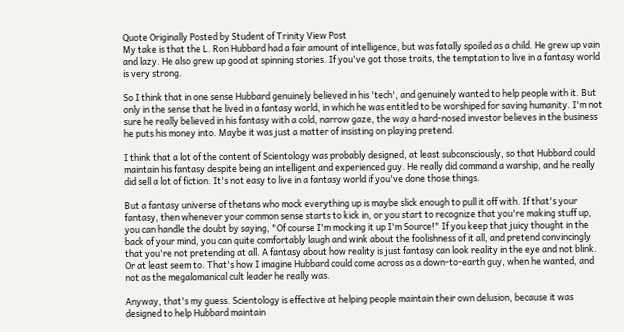Quote Originally Posted by Student of Trinity View Post
My take is that the L. Ron Hubbard had a fair amount of intelligence, but was fatally spoiled as a child. He grew up vain and lazy. He also grew up good at spinning stories. If you've got those traits, the temptation to live in a fantasy world is very strong.

So I think that in one sense Hubbard genuinely believed in his 'tech', and genuinely wanted to help people with it. But only in the sense that he lived in a fantasy world, in which he was entitled to be worshiped for saving humanity. I'm not sure he really believed in his fantasy with a cold, narrow gaze, the way a hard-nosed investor believes in the business he puts his money into. Maybe it was just a matter of insisting on playing pretend.

I think that a lot of the content of Scientology was probably designed, at least subconsciously, so that Hubbard could maintain his fantasy despite being an intelligent and experienced guy. He really did command a warship, and he really did sell a lot of fiction. It's not easy to live in a fantasy world if you've done those things.

But a fantasy universe of thetans who mock everything up is maybe slick enough to pull it off with. If that's your fantasy, then whenever your common sense starts to kick in, or you start to recognize that you're making stuff up, you can handle the doubt by saying, "Of course I'm mocking it up I'm Source!" If you keep that juicy thought in the back of your mind, you can quite comfortably laugh and wink about the foolishness of it all, and pretend convincingly that you're not pretending at all. A fantasy about how reality is just fantasy can look reality in the eye and not blink. Or at least seem to. That's how I imagine Hubbard could come across as a down-to-earth guy, when he wanted, and not as the megalomanical cult leader he really was.

Anyway, that's my guess. Scientology is effective at helping people maintain their own delusion, because it was designed to help Hubbard maintain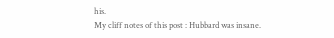his.
My cliff notes of this post : Hubbard was insane.